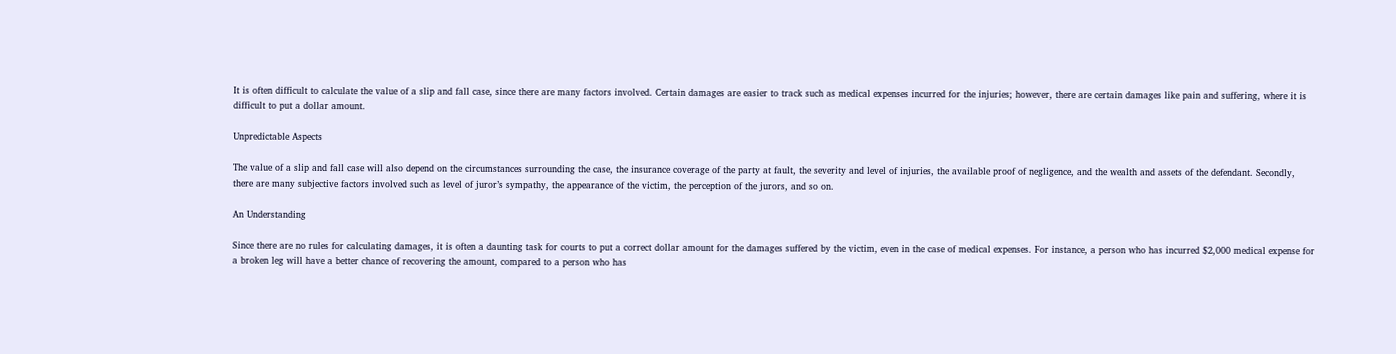It is often difficult to calculate the value of a slip and fall case, since there are many factors involved. Certain damages are easier to track such as medical expenses incurred for the injuries; however, there are certain damages like pain and suffering, where it is difficult to put a dollar amount.

Unpredictable Aspects

The value of a slip and fall case will also depend on the circumstances surrounding the case, the insurance coverage of the party at fault, the severity and level of injuries, the available proof of negligence, and the wealth and assets of the defendant. Secondly, there are many subjective factors involved such as level of juror’s sympathy, the appearance of the victim, the perception of the jurors, and so on.

An Understanding

Since there are no rules for calculating damages, it is often a daunting task for courts to put a correct dollar amount for the damages suffered by the victim, even in the case of medical expenses. For instance, a person who has incurred $2,000 medical expense for a broken leg will have a better chance of recovering the amount, compared to a person who has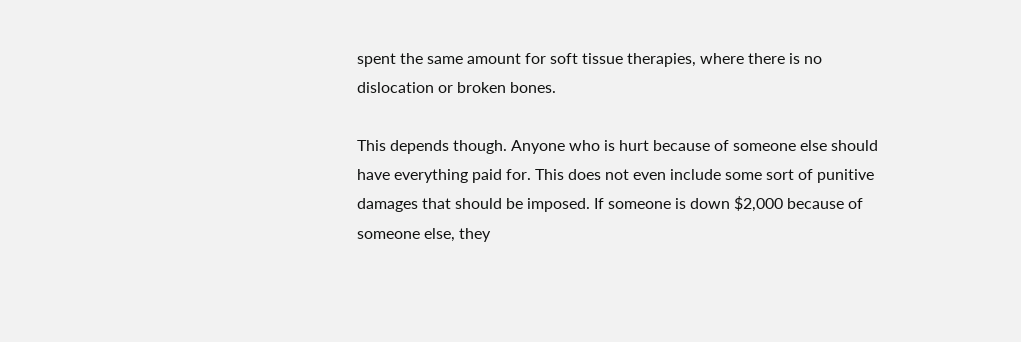spent the same amount for soft tissue therapies, where there is no dislocation or broken bones.

This depends though. Anyone who is hurt because of someone else should have everything paid for. This does not even include some sort of punitive damages that should be imposed. If someone is down $2,000 because of someone else, they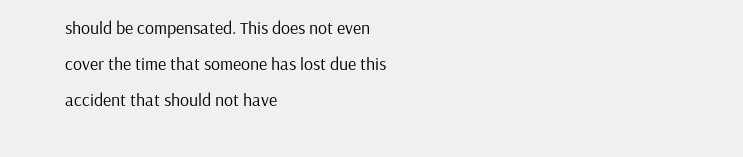should be compensated. This does not even cover the time that someone has lost due this accident that should not have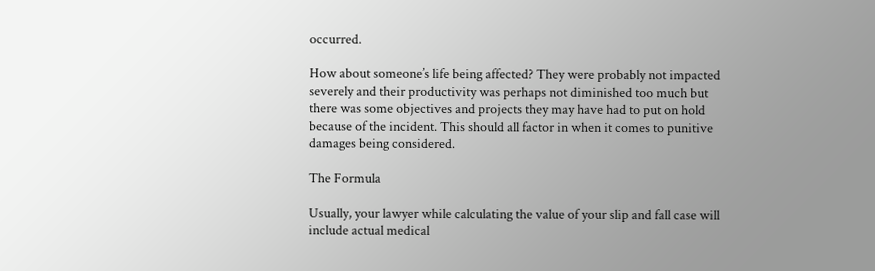occurred.

How about someone’s life being affected? They were probably not impacted severely and their productivity was perhaps not diminished too much but there was some objectives and projects they may have had to put on hold because of the incident. This should all factor in when it comes to punitive damages being considered.

The Formula

Usually, your lawyer while calculating the value of your slip and fall case will include actual medical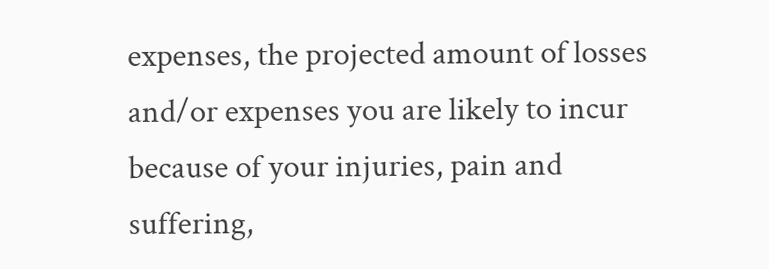expenses, the projected amount of losses and/or expenses you are likely to incur because of your injuries, pain and suffering,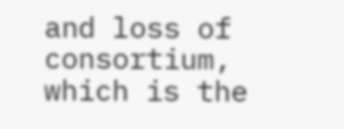and loss of consortium, which is the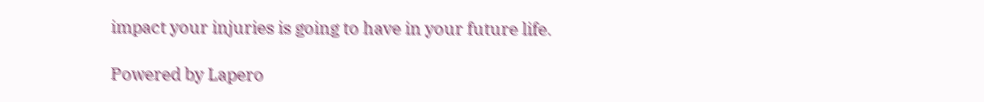impact your injuries is going to have in your future life.

Powered by Lapero